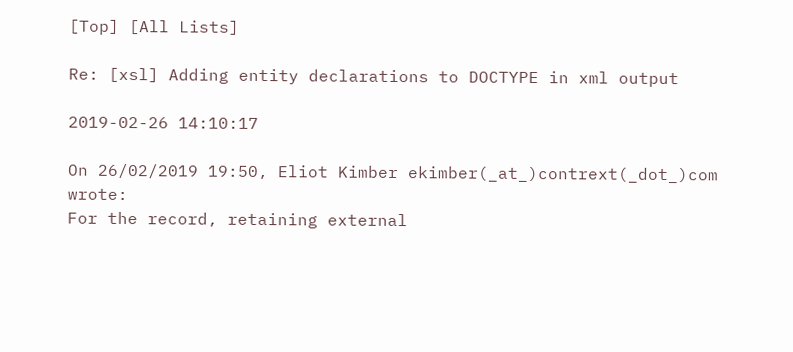[Top] [All Lists]

Re: [xsl] Adding entity declarations to DOCTYPE in xml output

2019-02-26 14:10:17

On 26/02/2019 19:50, Eliot Kimber ekimber(_at_)contrext(_dot_)com wrote:
For the record, retaining external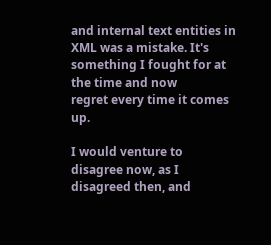and internal text entities in XML was a mistake. It's something I fought for at the time and now
regret every time it comes up.

I would venture to disagree now, as I disagreed then, and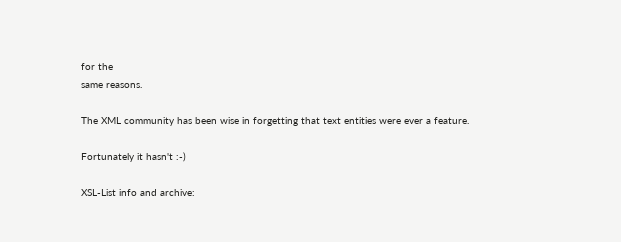for the
same reasons.

The XML community has been wise in forgetting that text entities were ever a feature.

Fortunately it hasn't :-)

XSL-List info and archive: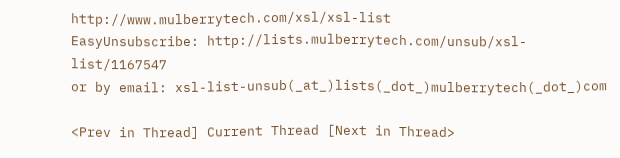http://www.mulberrytech.com/xsl/xsl-list
EasyUnsubscribe: http://lists.mulberrytech.com/unsub/xsl-list/1167547
or by email: xsl-list-unsub(_at_)lists(_dot_)mulberrytech(_dot_)com

<Prev in Thread] Current Thread [Next in Thread>